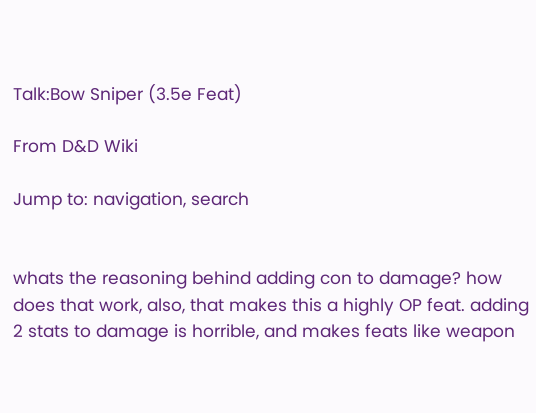Talk:Bow Sniper (3.5e Feat)

From D&D Wiki

Jump to: navigation, search


whats the reasoning behind adding con to damage? how does that work, also, that makes this a highly OP feat. adding 2 stats to damage is horrible, and makes feats like weapon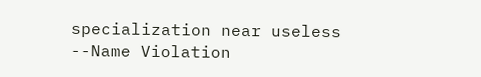specialization near useless --Name Violation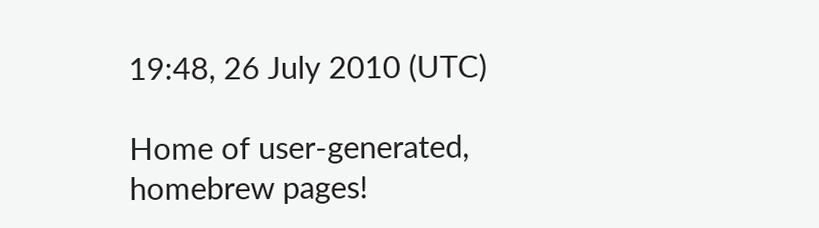19:48, 26 July 2010 (UTC)

Home of user-generated,
homebrew pages!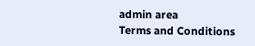admin area
Terms and Conditions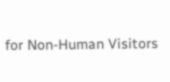for Non-Human Visitors